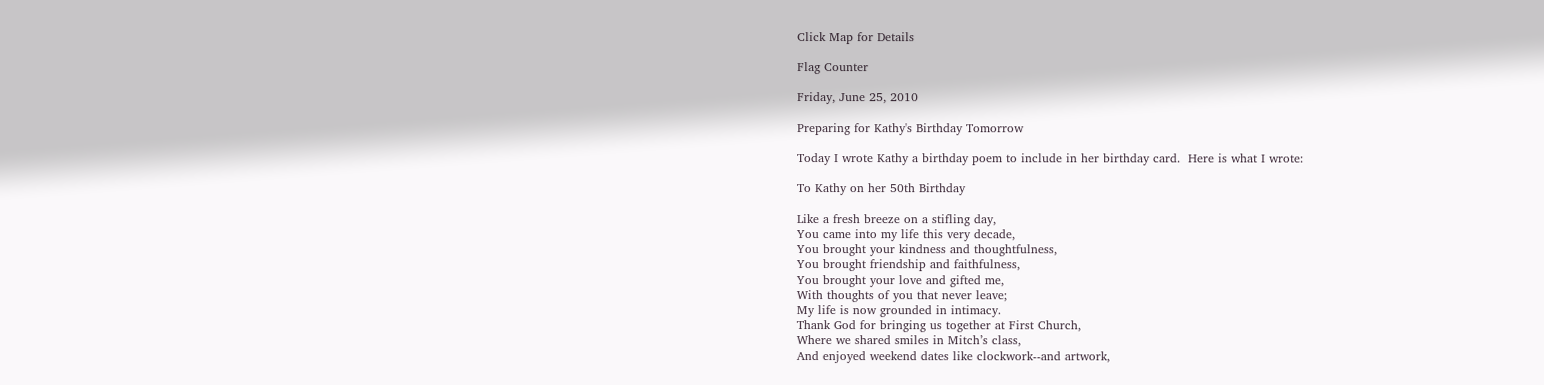Click Map for Details

Flag Counter

Friday, June 25, 2010

Preparing for Kathy's Birthday Tomorrow

Today I wrote Kathy a birthday poem to include in her birthday card.  Here is what I wrote:

To Kathy on her 50th Birthday

Like a fresh breeze on a stifling day,
You came into my life this very decade,
You brought your kindness and thoughtfulness,
You brought friendship and faithfulness,
You brought your love and gifted me,
With thoughts of you that never leave;
My life is now grounded in intimacy.
Thank God for bringing us together at First Church,
Where we shared smiles in Mitch’s class,
And enjoyed weekend dates like clockwork--and artwork,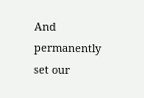And permanently set our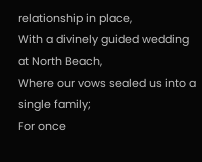relationship in place,
With a divinely guided wedding at North Beach,
Where our vows sealed us into a single family;
For once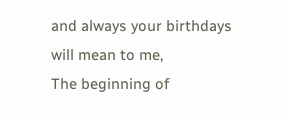and always your birthdays will mean to me,
The beginning of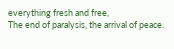everything fresh and free,
The end of paralysis, the arrival of peace.